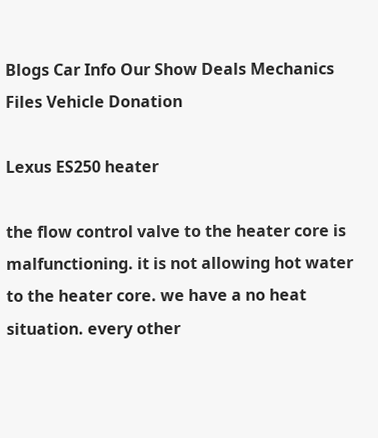Blogs Car Info Our Show Deals Mechanics Files Vehicle Donation

Lexus ES250 heater

the flow control valve to the heater core is malfunctioning. it is not allowing hot water to the heater core. we have a no heat situation. every other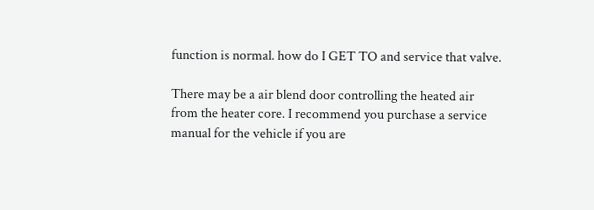function is normal. how do I GET TO and service that valve.

There may be a air blend door controlling the heated air from the heater core. I recommend you purchase a service manual for the vehicle if you are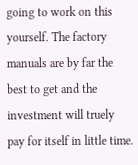going to work on this yourself. The factory manuals are by far the best to get and the investment will truely pay for itself in little time.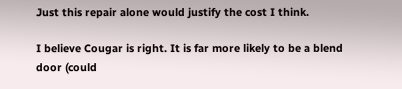Just this repair alone would justify the cost I think.

I believe Cougar is right. It is far more likely to be a blend door (could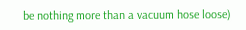be nothing more than a vacuum hose loose)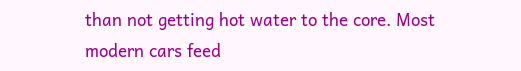than not getting hot water to the core. Most modern cars feed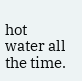hot water all the time.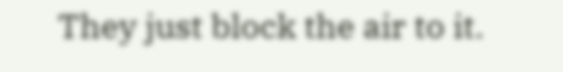They just block the air to it.